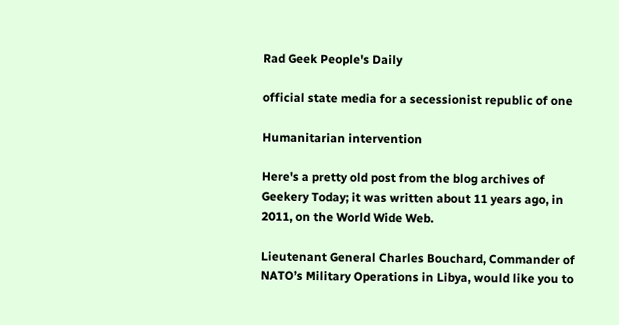Rad Geek People's Daily

official state media for a secessionist republic of one

Humanitarian intervention

Here's a pretty old post from the blog archives of Geekery Today; it was written about 11 years ago, in 2011, on the World Wide Web.

Lieutenant General Charles Bouchard, Commander of NATO’s Military Operations in Libya, would like you to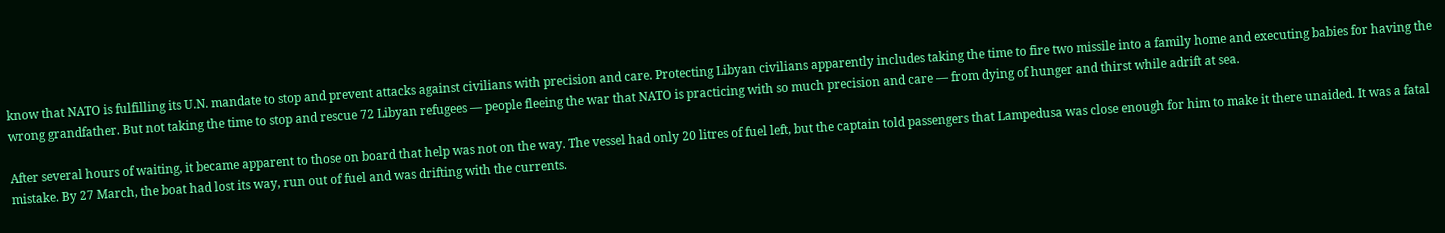know that NATO is fulfilling its U.N. mandate to stop and prevent attacks against civilians with precision and care. Protecting Libyan civilians apparently includes taking the time to fire two missile into a family home and executing babies for having the wrong grandfather. But not taking the time to stop and rescue 72 Libyan refugees — people fleeing the war that NATO is practicing with so much precision and care — from dying of hunger and thirst while adrift at sea.

After several hours of waiting, it became apparent to those on board that help was not on the way. The vessel had only 20 litres of fuel left, but the captain told passengers that Lampedusa was close enough for him to make it there unaided. It was a fatal mistake. By 27 March, the boat had lost its way, run out of fuel and was drifting with the currents.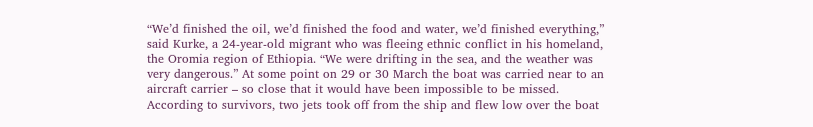“We’d finished the oil, we’d finished the food and water, we’d finished everything,” said Kurke, a 24-year-old migrant who was fleeing ethnic conflict in his homeland, the Oromia region of Ethiopia. “We were drifting in the sea, and the weather was very dangerous.” At some point on 29 or 30 March the boat was carried near to an aircraft carrier – so close that it would have been impossible to be missed. According to survivors, two jets took off from the ship and flew low over the boat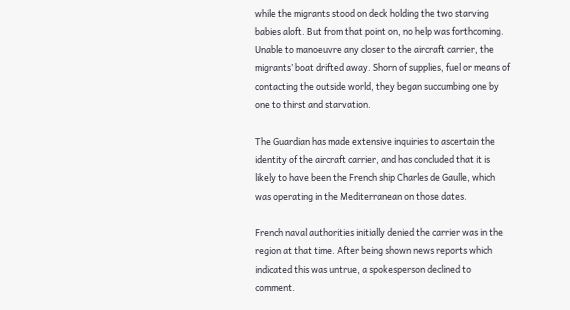while the migrants stood on deck holding the two starving babies aloft. But from that point on, no help was forthcoming. Unable to manoeuvre any closer to the aircraft carrier, the migrants’ boat drifted away. Shorn of supplies, fuel or means of contacting the outside world, they began succumbing one by one to thirst and starvation.

The Guardian has made extensive inquiries to ascertain the identity of the aircraft carrier, and has concluded that it is likely to have been the French ship Charles de Gaulle, which was operating in the Mediterranean on those dates.

French naval authorities initially denied the carrier was in the region at that time. After being shown news reports which indicated this was untrue, a spokesperson declined to comment.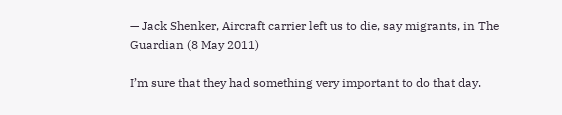— Jack Shenker, Aircraft carrier left us to die, say migrants, in The Guardian (8 May 2011)

I’m sure that they had something very important to do that day.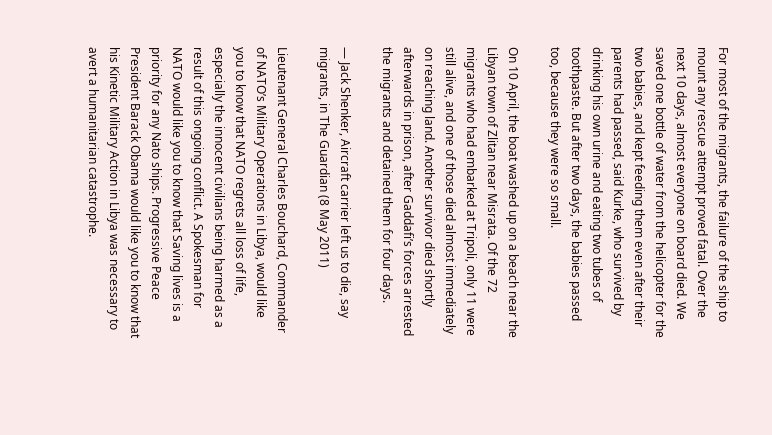For most of the migrants, the failure of the ship to mount any rescue attempt proved fatal. Over the next 10 days, almost everyone on board died. We saved one bottle of water from the helicopter for the two babies, and kept feeding them even after their parents had passed, said Kurke, who survived by drinking his own urine and eating two tubes of toothpaste. But after two days, the babies passed too, because they were so small.

On 10 April, the boat washed up on a beach near the Libyan town of Zlitan near Misrata. Of the 72 migrants who had embarked at Tripoli, only 11 were still alive, and one of those died almost immediately on reaching land. Another survivor died shortly afterwards in prison, after Gaddafi’s forces arrested the migrants and detained them for four days.

— Jack Shenker, Aircraft carrier left us to die, say migrants, in The Guardian (8 May 2011)

Lieutenant General Charles Bouchard, Commander of NATO’s Military Operations in Libya, would like you to know that NATO regrets all loss of life, especially the innocent civilians being harmed as a result of this ongoing conflict. A Spokesman for NATO would like you to know that Saving lives is a priority for any Nato ships. Progressive Peace President Barack Obama would like you to know that his Kinetic Military Action in Libya was necessary to avert a humanitarian catastrophe.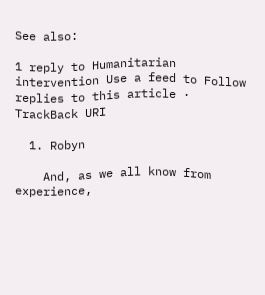See also:

1 reply to Humanitarian intervention Use a feed to Follow replies to this article · TrackBack URI

  1. Robyn

    And, as we all know from experience,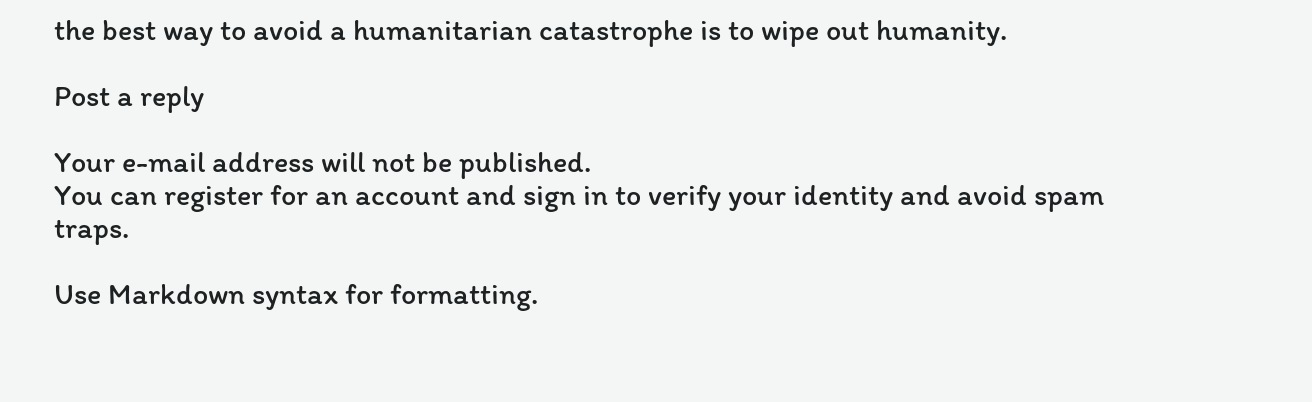the best way to avoid a humanitarian catastrophe is to wipe out humanity.

Post a reply

Your e-mail address will not be published.
You can register for an account and sign in to verify your identity and avoid spam traps.

Use Markdown syntax for formatting.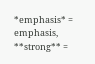*emphasis* = emphasis, **strong** =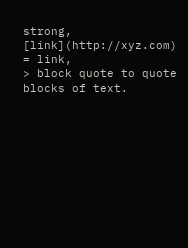strong, [link](http://xyz.com) = link,
> block quote to quote blocks of text.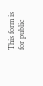This form is for public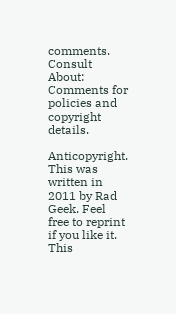comments. Consult About: Comments for policies and copyright details.

Anticopyright. This was written in 2011 by Rad Geek. Feel free to reprint if you like it. This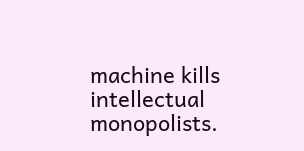machine kills intellectual monopolists.